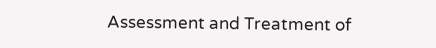Assessment and Treatment of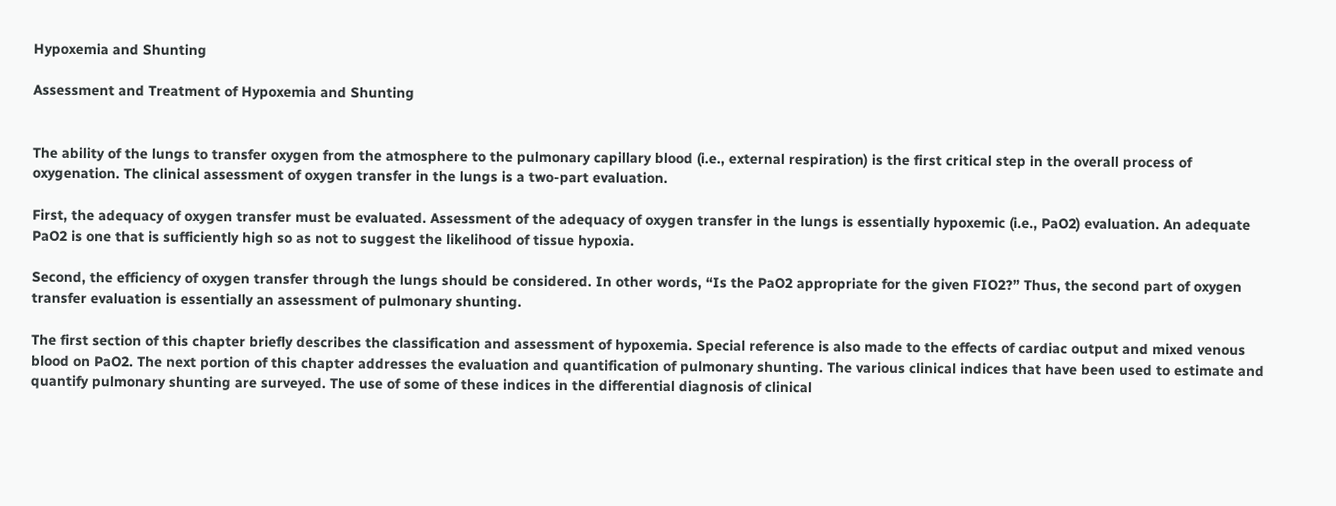Hypoxemia and Shunting

Assessment and Treatment of Hypoxemia and Shunting


The ability of the lungs to transfer oxygen from the atmosphere to the pulmonary capillary blood (i.e., external respiration) is the first critical step in the overall process of oxygenation. The clinical assessment of oxygen transfer in the lungs is a two-part evaluation.

First, the adequacy of oxygen transfer must be evaluated. Assessment of the adequacy of oxygen transfer in the lungs is essentially hypoxemic (i.e., PaO2) evaluation. An adequate PaO2 is one that is sufficiently high so as not to suggest the likelihood of tissue hypoxia.

Second, the efficiency of oxygen transfer through the lungs should be considered. In other words, “Is the PaO2 appropriate for the given FIO2?” Thus, the second part of oxygen transfer evaluation is essentially an assessment of pulmonary shunting.

The first section of this chapter briefly describes the classification and assessment of hypoxemia. Special reference is also made to the effects of cardiac output and mixed venous blood on PaO2. The next portion of this chapter addresses the evaluation and quantification of pulmonary shunting. The various clinical indices that have been used to estimate and quantify pulmonary shunting are surveyed. The use of some of these indices in the differential diagnosis of clinical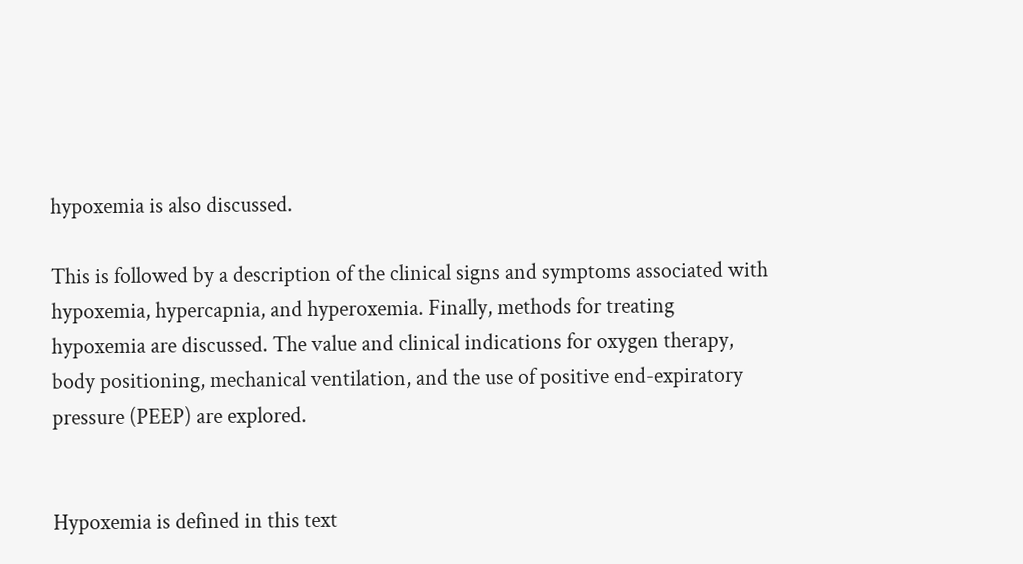hypoxemia is also discussed.

This is followed by a description of the clinical signs and symptoms associated with hypoxemia, hypercapnia, and hyperoxemia. Finally, methods for treating hypoxemia are discussed. The value and clinical indications for oxygen therapy, body positioning, mechanical ventilation, and the use of positive end-expiratory pressure (PEEP) are explored.


Hypoxemia is defined in this text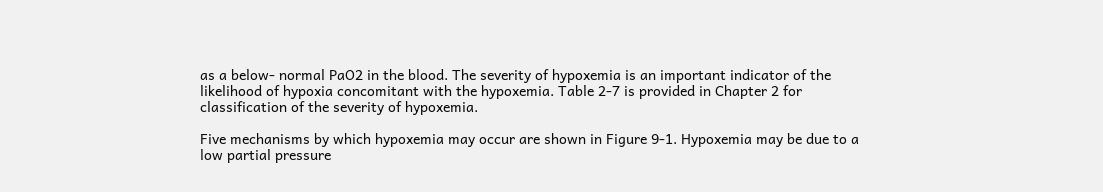as a below- normal PaO2 in the blood. The severity of hypoxemia is an important indicator of the likelihood of hypoxia concomitant with the hypoxemia. Table 2-7 is provided in Chapter 2 for classification of the severity of hypoxemia.

Five mechanisms by which hypoxemia may occur are shown in Figure 9-1. Hypoxemia may be due to a low partial pressure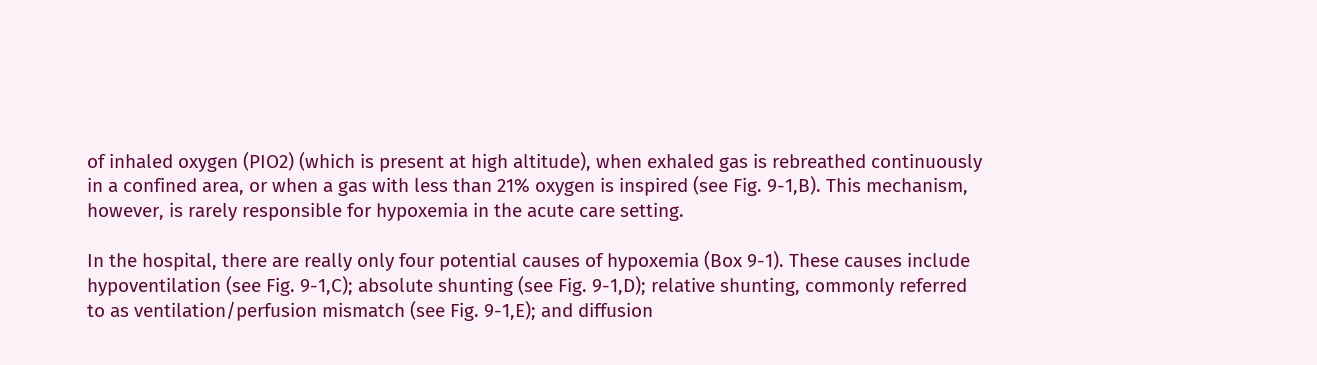of inhaled oxygen (PIO2) (which is present at high altitude), when exhaled gas is rebreathed continuously in a confined area, or when a gas with less than 21% oxygen is inspired (see Fig. 9-1,B). This mechanism, however, is rarely responsible for hypoxemia in the acute care setting.

In the hospital, there are really only four potential causes of hypoxemia (Box 9-1). These causes include hypoventilation (see Fig. 9-1,C); absolute shunting (see Fig. 9-1,D); relative shunting, commonly referred to as ventilation/perfusion mismatch (see Fig. 9-1,E); and diffusion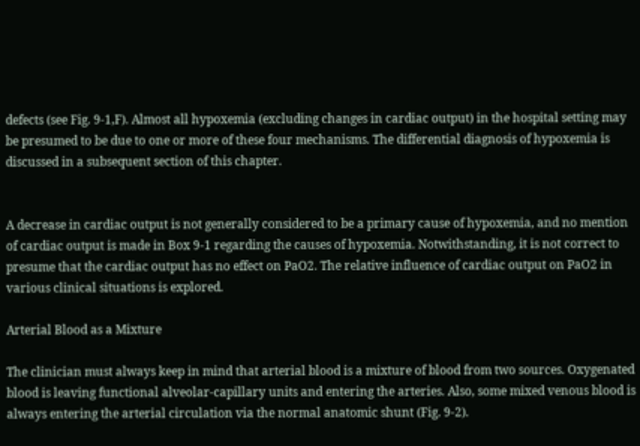defects (see Fig. 9-1,F). Almost all hypoxemia (excluding changes in cardiac output) in the hospital setting may be presumed to be due to one or more of these four mechanisms. The differential diagnosis of hypoxemia is discussed in a subsequent section of this chapter.


A decrease in cardiac output is not generally considered to be a primary cause of hypoxemia, and no mention of cardiac output is made in Box 9-1 regarding the causes of hypoxemia. Notwithstanding, it is not correct to presume that the cardiac output has no effect on PaO2. The relative influence of cardiac output on PaO2 in various clinical situations is explored.

Arterial Blood as a Mixture

The clinician must always keep in mind that arterial blood is a mixture of blood from two sources. Oxygenated blood is leaving functional alveolar-capillary units and entering the arteries. Also, some mixed venous blood is always entering the arterial circulation via the normal anatomic shunt (Fig. 9-2).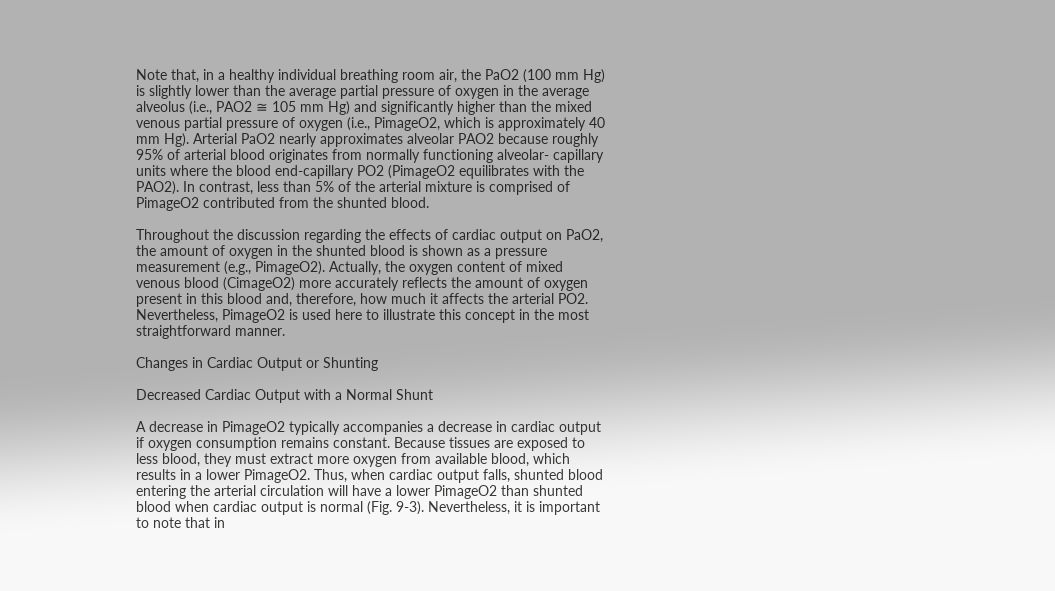Note that, in a healthy individual breathing room air, the PaO2 (100 mm Hg) is slightly lower than the average partial pressure of oxygen in the average alveolus (i.e., PAO2 ≅ 105 mm Hg) and significantly higher than the mixed venous partial pressure of oxygen (i.e., PimageO2, which is approximately 40 mm Hg). Arterial PaO2 nearly approximates alveolar PAO2 because roughly 95% of arterial blood originates from normally functioning alveolar- capillary units where the blood end-capillary PO2 (PimageO2 equilibrates with the PAO2). In contrast, less than 5% of the arterial mixture is comprised of PimageO2 contributed from the shunted blood.

Throughout the discussion regarding the effects of cardiac output on PaO2, the amount of oxygen in the shunted blood is shown as a pressure measurement (e.g., PimageO2). Actually, the oxygen content of mixed venous blood (CimageO2) more accurately reflects the amount of oxygen present in this blood and, therefore, how much it affects the arterial PO2. Nevertheless, PimageO2 is used here to illustrate this concept in the most straightforward manner.

Changes in Cardiac Output or Shunting

Decreased Cardiac Output with a Normal Shunt

A decrease in PimageO2 typically accompanies a decrease in cardiac output if oxygen consumption remains constant. Because tissues are exposed to less blood, they must extract more oxygen from available blood, which results in a lower PimageO2. Thus, when cardiac output falls, shunted blood entering the arterial circulation will have a lower PimageO2 than shunted blood when cardiac output is normal (Fig. 9-3). Nevertheless, it is important to note that in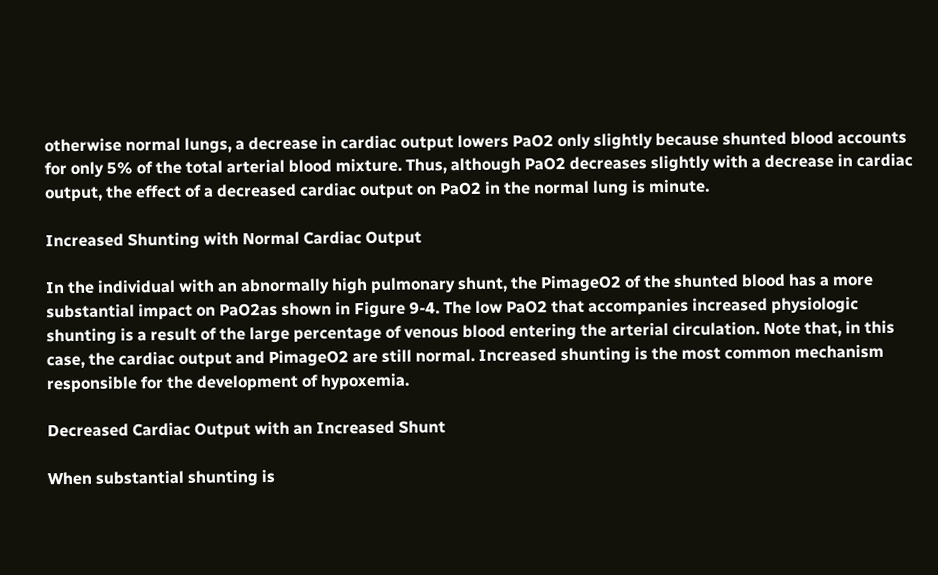otherwise normal lungs, a decrease in cardiac output lowers PaO2 only slightly because shunted blood accounts for only 5% of the total arterial blood mixture. Thus, although PaO2 decreases slightly with a decrease in cardiac output, the effect of a decreased cardiac output on PaO2 in the normal lung is minute.

Increased Shunting with Normal Cardiac Output

In the individual with an abnormally high pulmonary shunt, the PimageO2 of the shunted blood has a more substantial impact on PaO2as shown in Figure 9-4. The low PaO2 that accompanies increased physiologic shunting is a result of the large percentage of venous blood entering the arterial circulation. Note that, in this case, the cardiac output and PimageO2 are still normal. Increased shunting is the most common mechanism responsible for the development of hypoxemia.

Decreased Cardiac Output with an Increased Shunt

When substantial shunting is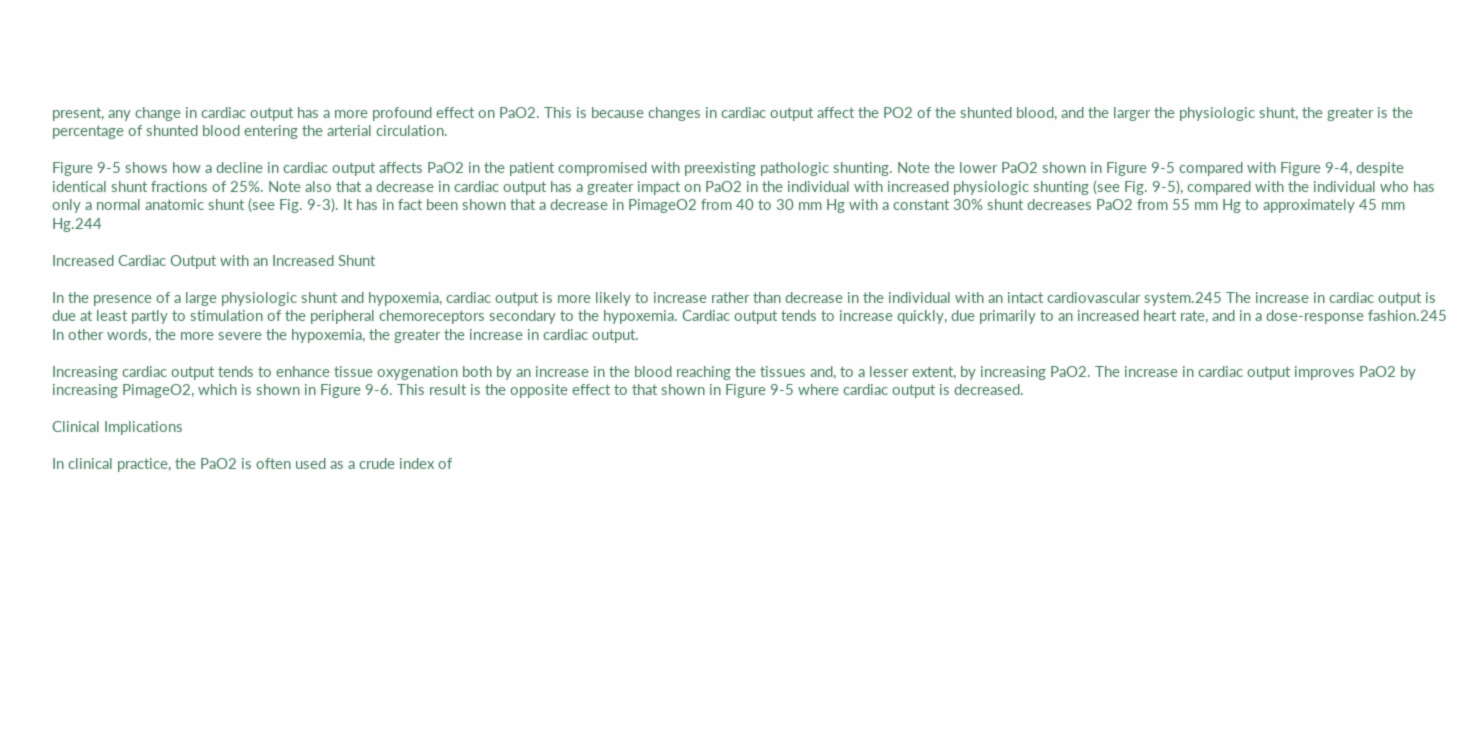present, any change in cardiac output has a more profound effect on PaO2. This is because changes in cardiac output affect the PO2 of the shunted blood, and the larger the physiologic shunt, the greater is the percentage of shunted blood entering the arterial circulation.

Figure 9-5 shows how a decline in cardiac output affects PaO2 in the patient compromised with preexisting pathologic shunting. Note the lower PaO2 shown in Figure 9-5 compared with Figure 9-4, despite identical shunt fractions of 25%. Note also that a decrease in cardiac output has a greater impact on PaO2 in the individual with increased physiologic shunting (see Fig. 9-5), compared with the individual who has only a normal anatomic shunt (see Fig. 9-3). It has in fact been shown that a decrease in PimageO2 from 40 to 30 mm Hg with a constant 30% shunt decreases PaO2 from 55 mm Hg to approximately 45 mm Hg.244

Increased Cardiac Output with an Increased Shunt

In the presence of a large physiologic shunt and hypoxemia, cardiac output is more likely to increase rather than decrease in the individual with an intact cardiovascular system.245 The increase in cardiac output is due at least partly to stimulation of the peripheral chemoreceptors secondary to the hypoxemia. Cardiac output tends to increase quickly, due primarily to an increased heart rate, and in a dose-response fashion.245 In other words, the more severe the hypoxemia, the greater the increase in cardiac output.

Increasing cardiac output tends to enhance tissue oxygenation both by an increase in the blood reaching the tissues and, to a lesser extent, by increasing PaO2. The increase in cardiac output improves PaO2 by increasing PimageO2, which is shown in Figure 9-6. This result is the opposite effect to that shown in Figure 9-5 where cardiac output is decreased.

Clinical Implications

In clinical practice, the PaO2 is often used as a crude index of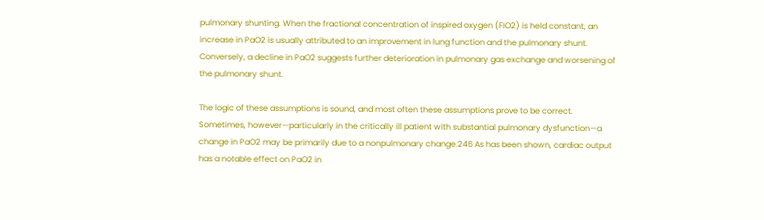pulmonary shunting. When the fractional concentration of inspired oxygen (FIO2) is held constant, an increase in PaO2 is usually attributed to an improvement in lung function and the pulmonary shunt. Conversely, a decline in PaO2 suggests further deterioration in pulmonary gas exchange and worsening of the pulmonary shunt.

The logic of these assumptions is sound, and most often these assumptions prove to be correct. Sometimes, however—particularly in the critically ill patient with substantial pulmonary dysfunction—a change in PaO2 may be primarily due to a nonpulmonary change.246 As has been shown, cardiac output has a notable effect on PaO2 in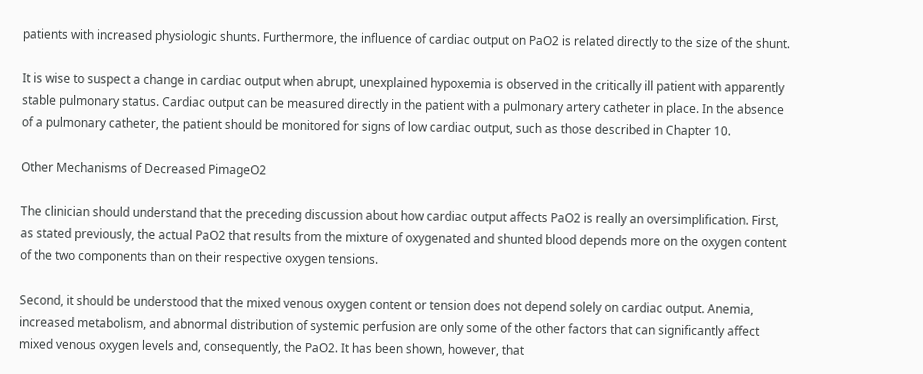patients with increased physiologic shunts. Furthermore, the influence of cardiac output on PaO2 is related directly to the size of the shunt.

It is wise to suspect a change in cardiac output when abrupt, unexplained hypoxemia is observed in the critically ill patient with apparently stable pulmonary status. Cardiac output can be measured directly in the patient with a pulmonary artery catheter in place. In the absence of a pulmonary catheter, the patient should be monitored for signs of low cardiac output, such as those described in Chapter 10.

Other Mechanisms of Decreased PimageO2

The clinician should understand that the preceding discussion about how cardiac output affects PaO2 is really an oversimplification. First, as stated previously, the actual PaO2 that results from the mixture of oxygenated and shunted blood depends more on the oxygen content of the two components than on their respective oxygen tensions.

Second, it should be understood that the mixed venous oxygen content or tension does not depend solely on cardiac output. Anemia, increased metabolism, and abnormal distribution of systemic perfusion are only some of the other factors that can significantly affect mixed venous oxygen levels and, consequently, the PaO2. It has been shown, however, that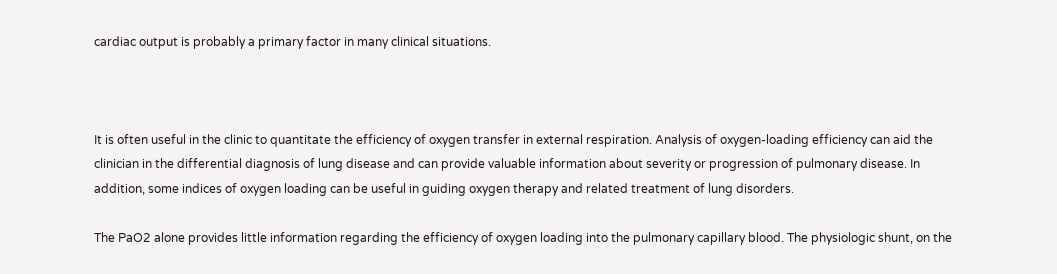cardiac output is probably a primary factor in many clinical situations.



It is often useful in the clinic to quantitate the efficiency of oxygen transfer in external respiration. Analysis of oxygen-loading efficiency can aid the clinician in the differential diagnosis of lung disease and can provide valuable information about severity or progression of pulmonary disease. In addition, some indices of oxygen loading can be useful in guiding oxygen therapy and related treatment of lung disorders.

The PaO2 alone provides little information regarding the efficiency of oxygen loading into the pulmonary capillary blood. The physiologic shunt, on the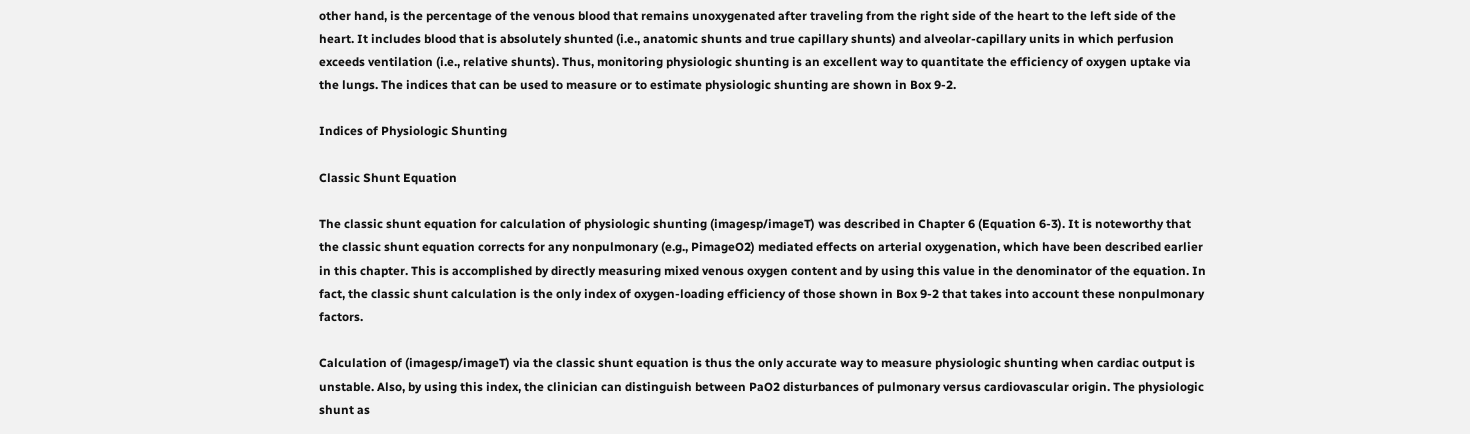other hand, is the percentage of the venous blood that remains unoxygenated after traveling from the right side of the heart to the left side of the heart. It includes blood that is absolutely shunted (i.e., anatomic shunts and true capillary shunts) and alveolar-capillary units in which perfusion exceeds ventilation (i.e., relative shunts). Thus, monitoring physiologic shunting is an excellent way to quantitate the efficiency of oxygen uptake via the lungs. The indices that can be used to measure or to estimate physiologic shunting are shown in Box 9-2.

Indices of Physiologic Shunting

Classic Shunt Equation

The classic shunt equation for calculation of physiologic shunting (imagesp/imageT) was described in Chapter 6 (Equation 6-3). It is noteworthy that the classic shunt equation corrects for any nonpulmonary (e.g., PimageO2) mediated effects on arterial oxygenation, which have been described earlier in this chapter. This is accomplished by directly measuring mixed venous oxygen content and by using this value in the denominator of the equation. In fact, the classic shunt calculation is the only index of oxygen-loading efficiency of those shown in Box 9-2 that takes into account these nonpulmonary factors.

Calculation of (imagesp/imageT) via the classic shunt equation is thus the only accurate way to measure physiologic shunting when cardiac output is unstable. Also, by using this index, the clinician can distinguish between PaO2 disturbances of pulmonary versus cardiovascular origin. The physiologic shunt as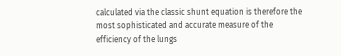calculated via the classic shunt equation is therefore the most sophisticated and accurate measure of the efficiency of the lungs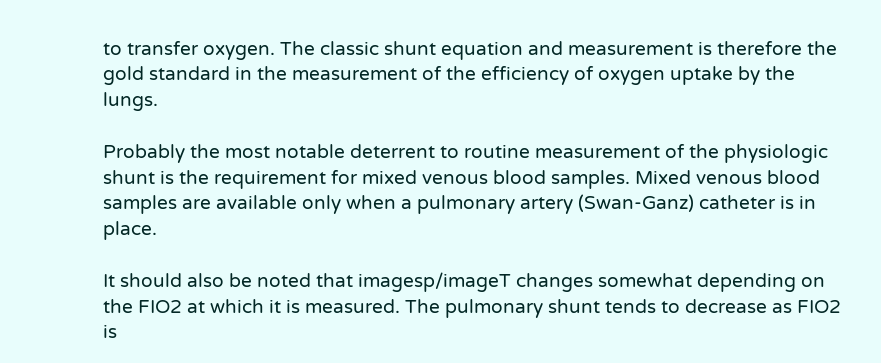to transfer oxygen. The classic shunt equation and measurement is therefore the gold standard in the measurement of the efficiency of oxygen uptake by the lungs.

Probably the most notable deterrent to routine measurement of the physiologic shunt is the requirement for mixed venous blood samples. Mixed venous blood samples are available only when a pulmonary artery (Swan-Ganz) catheter is in place.

It should also be noted that imagesp/imageT changes somewhat depending on the FIO2 at which it is measured. The pulmonary shunt tends to decrease as FIO2 is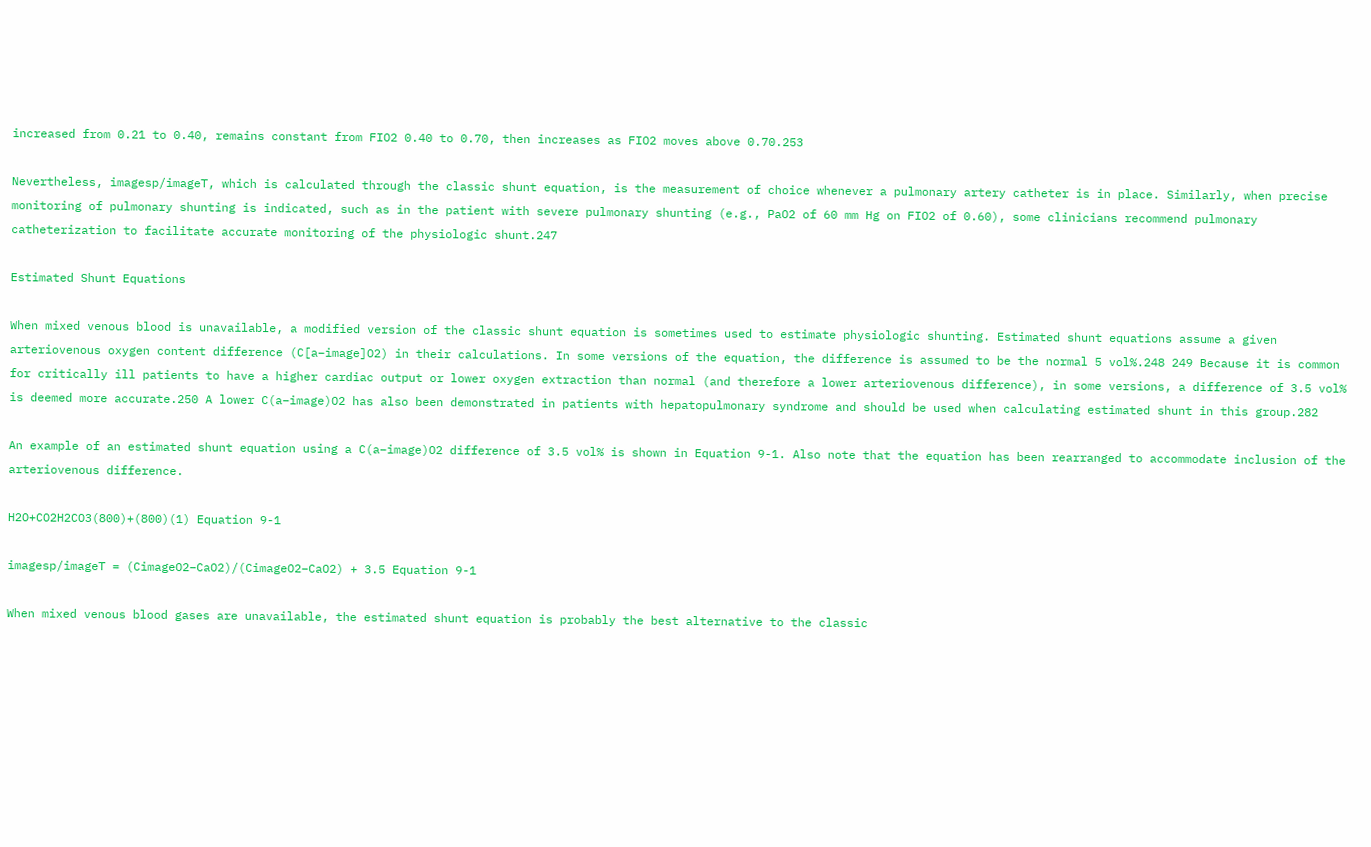increased from 0.21 to 0.40, remains constant from FIO2 0.40 to 0.70, then increases as FIO2 moves above 0.70.253

Nevertheless, imagesp/imageT, which is calculated through the classic shunt equation, is the measurement of choice whenever a pulmonary artery catheter is in place. Similarly, when precise monitoring of pulmonary shunting is indicated, such as in the patient with severe pulmonary shunting (e.g., PaO2 of 60 mm Hg on FIO2 of 0.60), some clinicians recommend pulmonary catheterization to facilitate accurate monitoring of the physiologic shunt.247

Estimated Shunt Equations

When mixed venous blood is unavailable, a modified version of the classic shunt equation is sometimes used to estimate physiologic shunting. Estimated shunt equations assume a given arteriovenous oxygen content difference (C[a−image]O2) in their calculations. In some versions of the equation, the difference is assumed to be the normal 5 vol%.248 249 Because it is common for critically ill patients to have a higher cardiac output or lower oxygen extraction than normal (and therefore a lower arteriovenous difference), in some versions, a difference of 3.5 vol% is deemed more accurate.250 A lower C(a−image)O2 has also been demonstrated in patients with hepatopulmonary syndrome and should be used when calculating estimated shunt in this group.282

An example of an estimated shunt equation using a C(a−image)O2 difference of 3.5 vol% is shown in Equation 9-1. Also note that the equation has been rearranged to accommodate inclusion of the arteriovenous difference.

H2O+CO2H2CO3(800)+(800)(1) Equation 9-1

imagesp/imageT = (CimageO2−CaO2)/(CimageO2−CaO2) + 3.5 Equation 9-1

When mixed venous blood gases are unavailable, the estimated shunt equation is probably the best alternative to the classic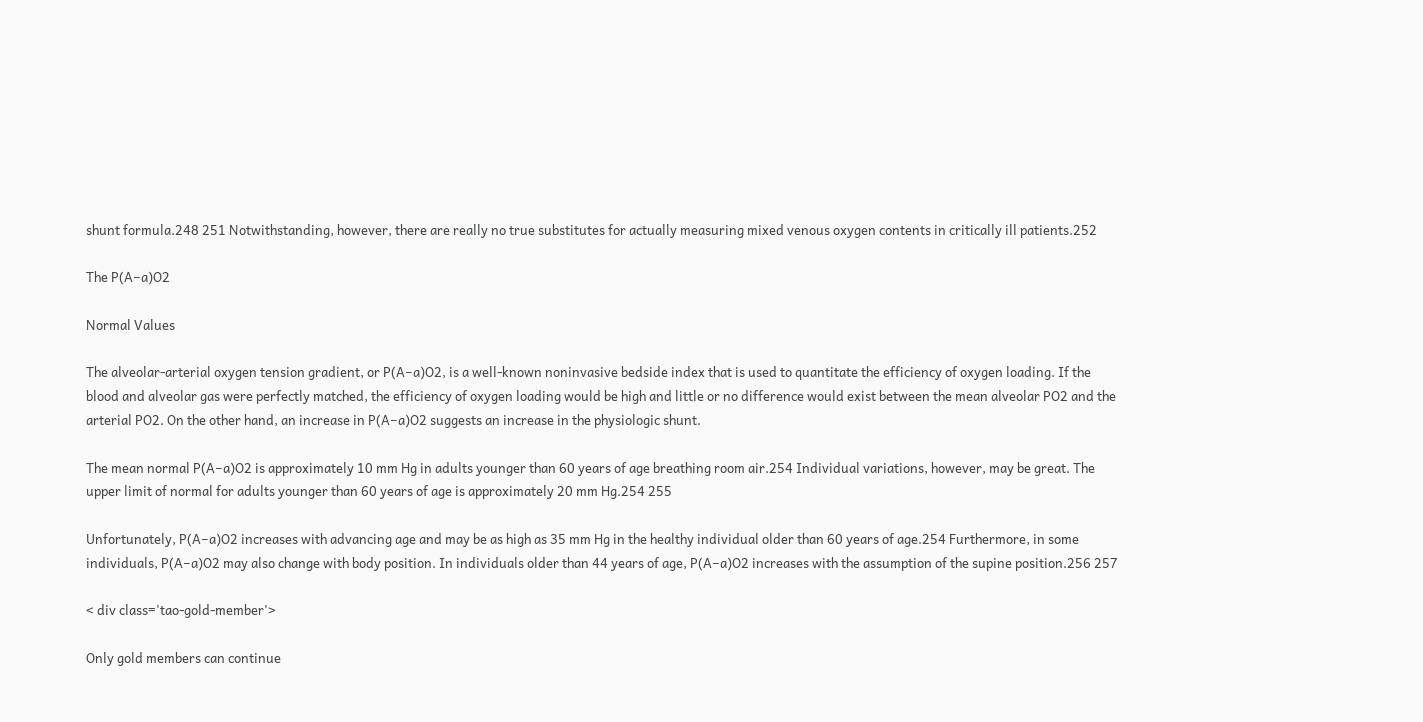shunt formula.248 251 Notwithstanding, however, there are really no true substitutes for actually measuring mixed venous oxygen contents in critically ill patients.252

The P(A−a)O2

Normal Values

The alveolar-arterial oxygen tension gradient, or P(A−a)O2, is a well-known noninvasive bedside index that is used to quantitate the efficiency of oxygen loading. If the blood and alveolar gas were perfectly matched, the efficiency of oxygen loading would be high and little or no difference would exist between the mean alveolar PO2 and the arterial PO2. On the other hand, an increase in P(A−a)O2 suggests an increase in the physiologic shunt.

The mean normal P(A−a)O2 is approximately 10 mm Hg in adults younger than 60 years of age breathing room air.254 Individual variations, however, may be great. The upper limit of normal for adults younger than 60 years of age is approximately 20 mm Hg.254 255

Unfortunately, P(A−a)O2 increases with advancing age and may be as high as 35 mm Hg in the healthy individual older than 60 years of age.254 Furthermore, in some individuals, P(A−a)O2 may also change with body position. In individuals older than 44 years of age, P(A−a)O2 increases with the assumption of the supine position.256 257

< div class='tao-gold-member'>

Only gold members can continue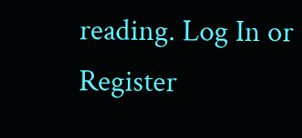reading. Log In or Register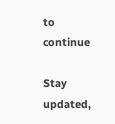to continue

Stay updated,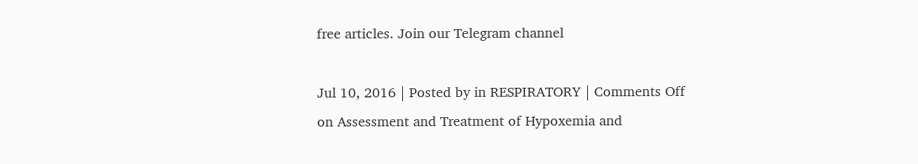free articles. Join our Telegram channel

Jul 10, 2016 | Posted by in RESPIRATORY | Comments Off on Assessment and Treatment of Hypoxemia and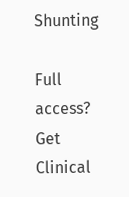Shunting

Full access? Get Clinical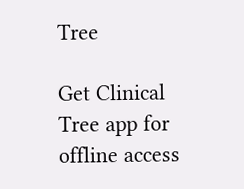Tree

Get Clinical Tree app for offline access